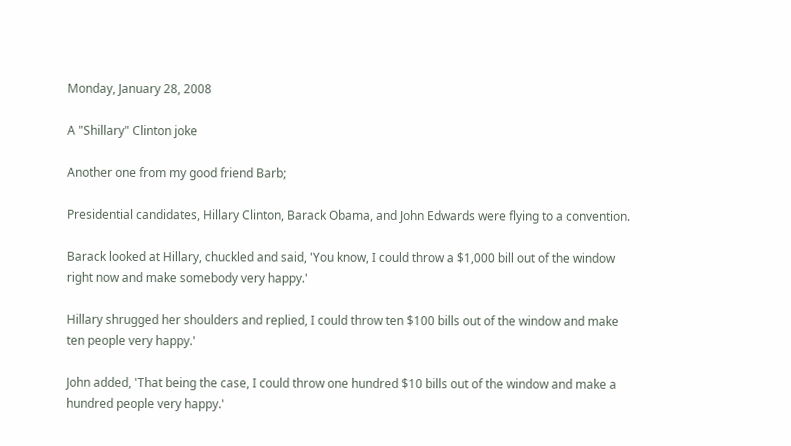Monday, January 28, 2008

A "Shillary" Clinton joke

Another one from my good friend Barb;

Presidential candidates, Hillary Clinton, Barack Obama, and John Edwards were flying to a convention.

Barack looked at Hillary, chuckled and said, 'You know, I could throw a $1,000 bill out of the window
right now and make somebody very happy.'

Hillary shrugged her shoulders and replied, I could throw ten $100 bills out of the window and make
ten people very happy.'

John added, 'That being the case, I could throw one hundred $10 bills out of the window and make a
hundred people very happy.'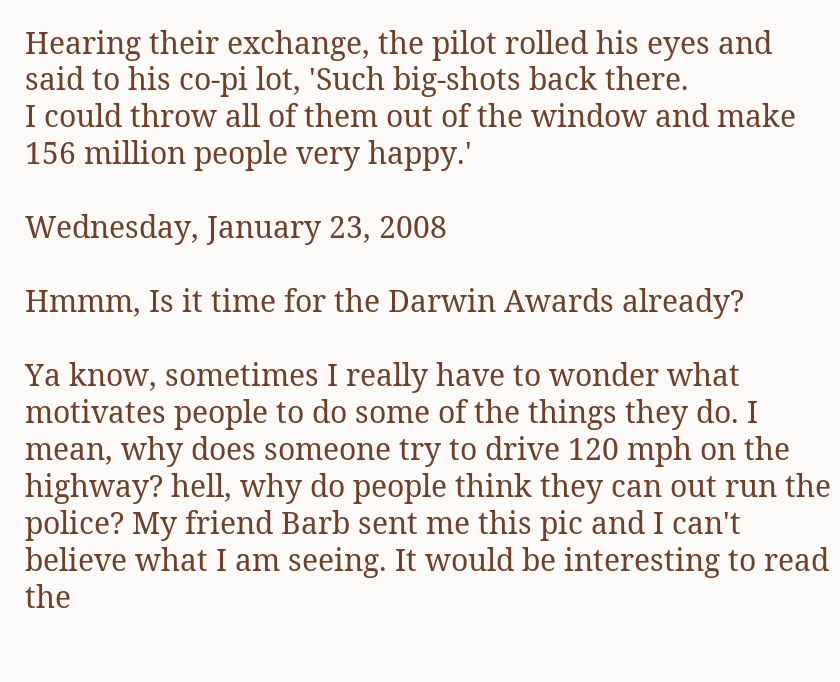Hearing their exchange, the pilot rolled his eyes and said to his co-pi lot, 'Such big-shots back there.
I could throw all of them out of the window and make 156 million people very happy.'

Wednesday, January 23, 2008

Hmmm, Is it time for the Darwin Awards already?

Ya know, sometimes I really have to wonder what motivates people to do some of the things they do. I mean, why does someone try to drive 120 mph on the highway? hell, why do people think they can out run the police? My friend Barb sent me this pic and I can't believe what I am seeing. It would be interesting to read the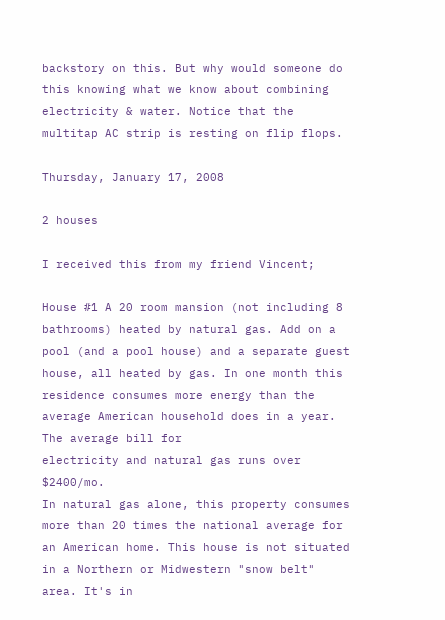backstory on this. But why would someone do this knowing what we know about combining electricity & water. Notice that the multitap AC strip is resting on flip flops.

Thursday, January 17, 2008

2 houses

I received this from my friend Vincent;

House #1 A 20 room mansion (not including 8 bathrooms) heated by natural gas. Add on a pool (and a pool house) and a separate guest house, all heated by gas. In one month this residence consumes more energy than the average American household does in a year. The average bill for
electricity and natural gas runs over $2400/mo.
In natural gas alone, this property consumes more than 20 times the national average for an American home. This house is not situated in a Northern or Midwestern "snow belt" area. It's in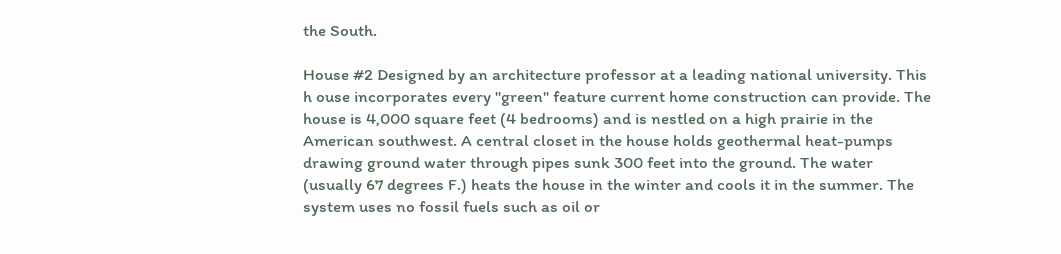the South.

House #2 Designed by an architecture professor at a leading national university. This h ouse incorporates every "green" feature current home construction can provide. The house is 4,000 square feet (4 bedrooms) and is nestled on a high prairie in the American southwest. A central closet in the house holds geothermal heat-pumps drawing ground water through pipes sunk 300 feet into the ground. The water (usually 67 degrees F.) heats the house in the winter and cools it in the summer. The system uses no fossil fuels such as oil or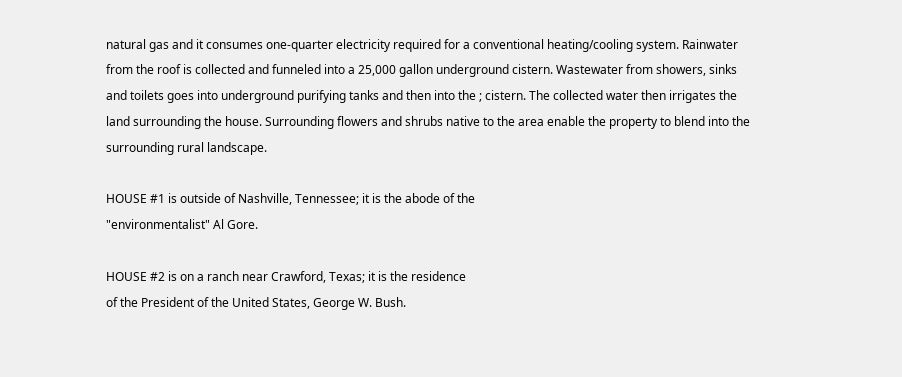natural gas and it consumes one-quarter electricity required for a conventional heating/cooling system. Rainwater from the roof is collected and funneled into a 25,000 gallon underground cistern. Wastewater from showers, sinks and toilets goes into underground purifying tanks and then into the ; cistern. The collected water then irrigates the land surrounding the house. Surrounding flowers and shrubs native to the area enable the property to blend into the surrounding rural landscape.

HOUSE #1 is outside of Nashville, Tennessee; it is the abode of the
"environmentalist" Al Gore.

HOUSE #2 is on a ranch near Crawford, Texas; it is the residence
of the President of the United States, George W. Bush.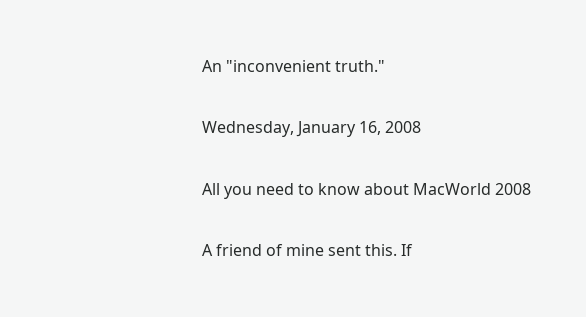An "inconvenient truth."

Wednesday, January 16, 2008

All you need to know about MacWorld 2008

A friend of mine sent this. If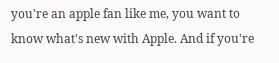you're an apple fan like me, you want to know what's new with Apple. And if you're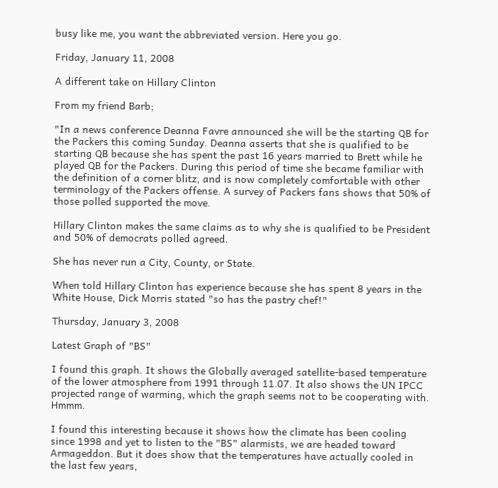busy like me, you want the abbreviated version. Here you go.

Friday, January 11, 2008

A different take on Hillary Clinton

From my friend Barb;

"In a news conference Deanna Favre announced she will be the starting QB for the Packers this coming Sunday. Deanna asserts that she is qualified to be starting QB because she has spent the past 16 years married to Brett while he played QB for the Packers. During this period of time she became familiar with the definition of a corner blitz, and is now completely comfortable with other terminology of the Packers offense. A survey of Packers fans shows that 50% of those polled supported the move.

Hillary Clinton makes the same claims as to why she is qualified to be President and 50% of democrats polled agreed.

She has never run a City, County, or State.

When told Hillary Clinton has experience because she has spent 8 years in the White House, Dick Morris stated "so has the pastry chef!"

Thursday, January 3, 2008

Latest Graph of "BS"

I found this graph. It shows the Globally averaged satellite-based temperature of the lower atmosphere from 1991 through 11.07. It also shows the UN IPCC projected range of warming, which the graph seems not to be cooperating with. Hmmm.

I found this interesting because it shows how the climate has been cooling since 1998 and yet to listen to the "BS" alarmists, we are headed toward Armageddon. But it does show that the temperatures have actually cooled in the last few years,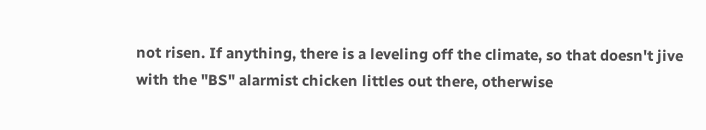not risen. If anything, there is a leveling off the climate, so that doesn't jive with the "BS" alarmist chicken littles out there, otherwise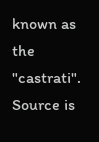known as the "castrati". Source is